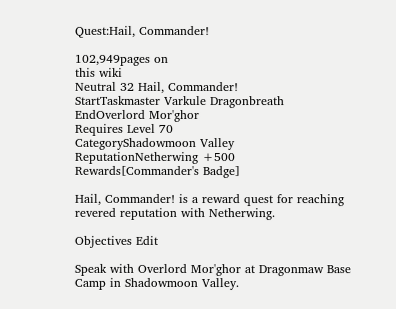Quest:Hail, Commander!

102,949pages on
this wiki
Neutral 32 Hail, Commander!
StartTaskmaster Varkule Dragonbreath
EndOverlord Mor'ghor
Requires Level 70
CategoryShadowmoon Valley
ReputationNetherwing +500
Rewards[Commander's Badge]

Hail, Commander! is a reward quest for reaching revered reputation with Netherwing.

Objectives Edit

Speak with Overlord Mor'ghor at Dragonmaw Base Camp in Shadowmoon Valley.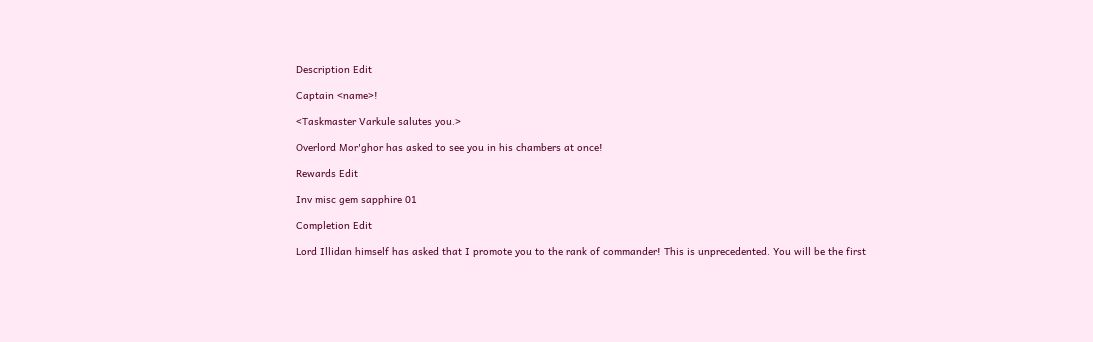Description Edit

Captain <name>!

<Taskmaster Varkule salutes you.>

Overlord Mor'ghor has asked to see you in his chambers at once!

Rewards Edit

Inv misc gem sapphire 01

Completion Edit

Lord Illidan himself has asked that I promote you to the rank of commander! This is unprecedented. You will be the first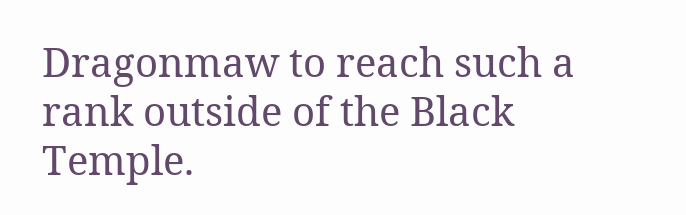Dragonmaw to reach such a rank outside of the Black Temple.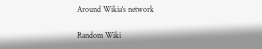Around Wikia's network

Random Wiki